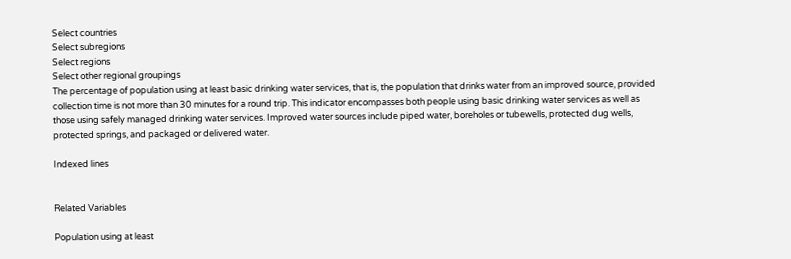Select countries
Select subregions
Select regions
Select other regional groupings
The percentage of population using at least basic drinking water services, that is, the population that drinks water from an improved source, provided collection time is not more than 30 minutes for a round trip. This indicator encompasses both people using basic drinking water services as well as those using safely managed drinking water services. Improved water sources include piped water, boreholes or tubewells, protected dug wells, protected springs, and packaged or delivered water.

Indexed lines


Related Variables

Population using at least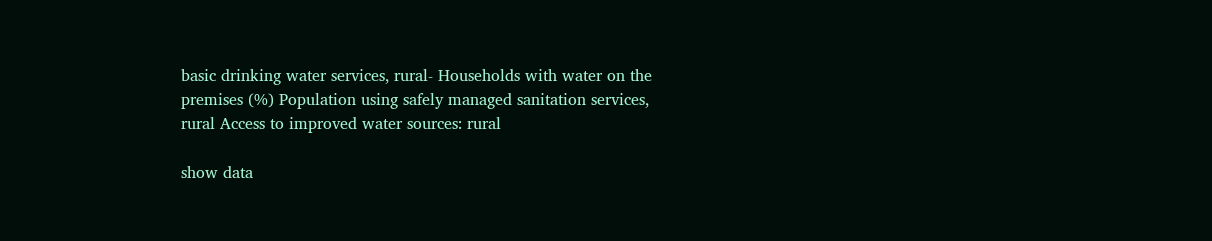basic drinking water services, rural- Households with water on the premises (%) Population using safely managed sanitation services, rural Access to improved water sources: rural

show data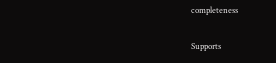completeness

Supports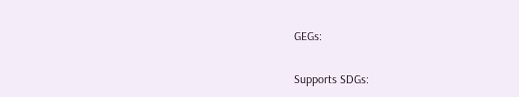GEGs:

Supports SDGs: